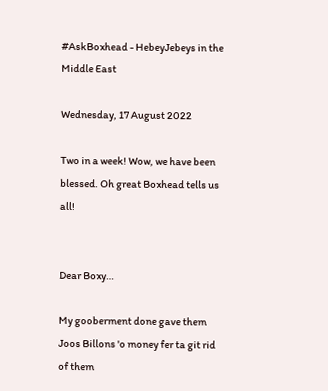#AskBoxhead - HebeyJebeys in the Middle East

Wednesday, 17 August 2022

Two in a week! Wow, we have been blessed. Oh great Boxhead tells us all!


Dear Boxy…

My gooberment done gave them Joos Billons 'o money fer ta git rid of them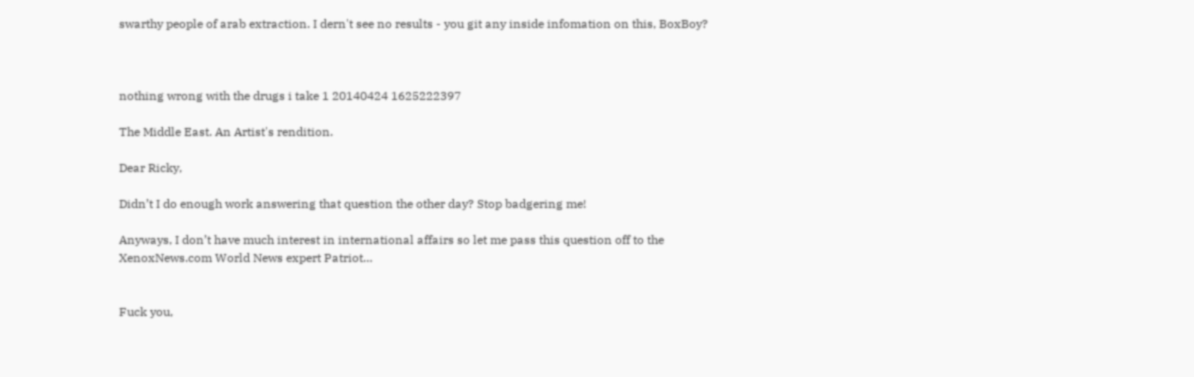swarthy people of arab extraction. I dern't see no results - you git any inside infomation on this, BoxBoy?



nothing wrong with the drugs i take 1 20140424 1625222397

The Middle East. An Artist's rendition.

Dear Ricky,

Didn’t I do enough work answering that question the other day? Stop badgering me!

Anyways, I don’t have much interest in international affairs so let me pass this question off to the XenoxNews.com World News expert Patriot…


Fuck you,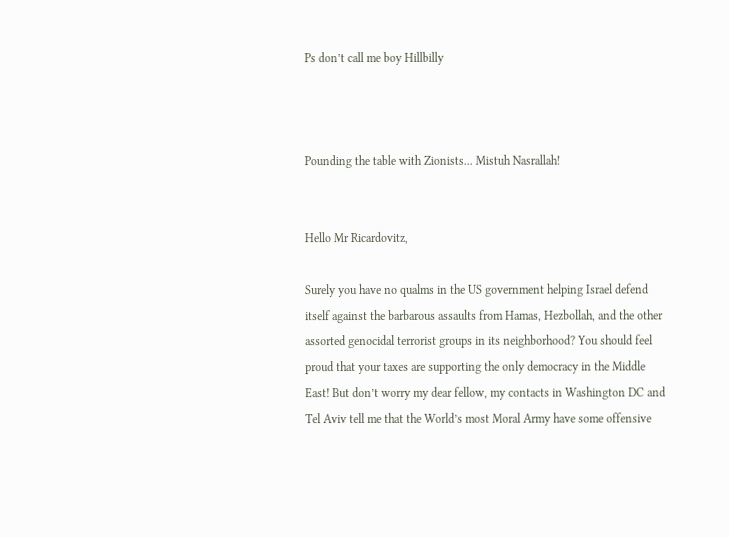Ps don’t call me boy Hillbilly



Pounding the table with Zionists... Mistuh Nasrallah!


Hello Mr Ricardovitz,

Surely you have no qualms in the US government helping Israel defend itself against the barbarous assaults from Hamas, Hezbollah, and the other assorted genocidal terrorist groups in its neighborhood? You should feel proud that your taxes are supporting the only democracy in the Middle East! But don’t worry my dear fellow, my contacts in Washington DC and Tel Aviv tell me that the World’s most Moral Army have some offensive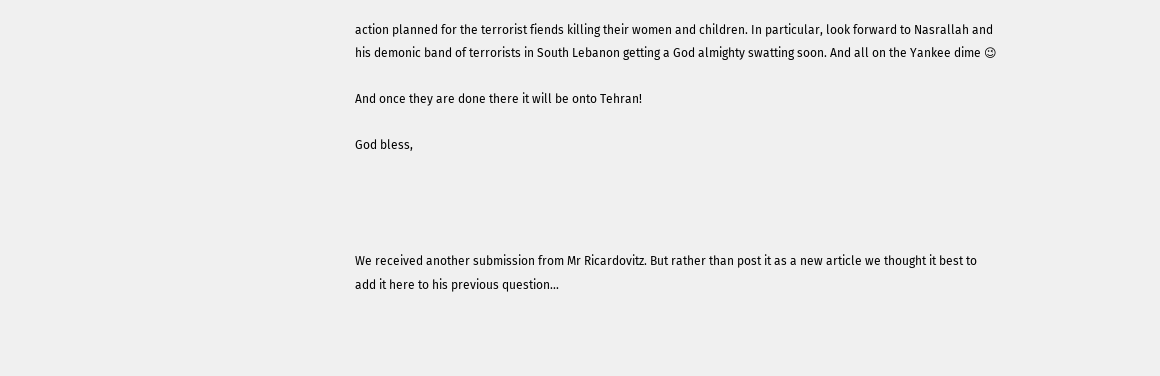action planned for the terrorist fiends killing their women and children. In particular, look forward to Nasrallah and his demonic band of terrorists in South Lebanon getting a God almighty swatting soon. And all on the Yankee dime 😉

And once they are done there it will be onto Tehran!

God bless,




We received another submission from Mr Ricardovitz. But rather than post it as a new article we thought it best to add it here to his previous question...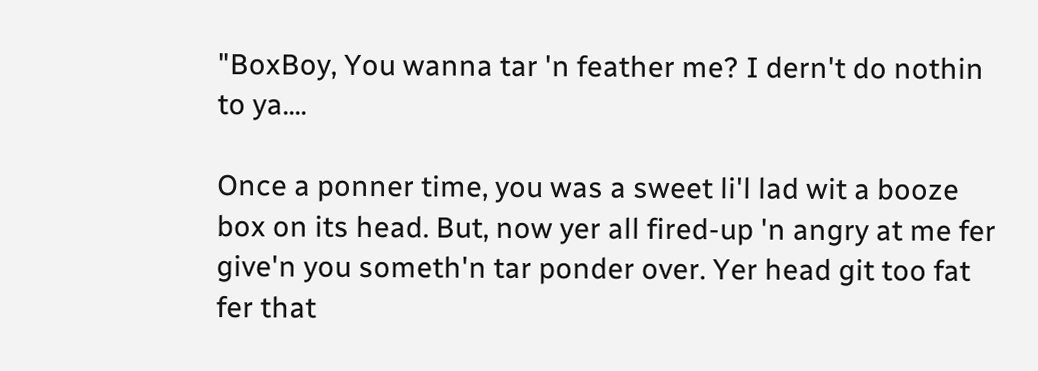"BoxBoy, You wanna tar 'n feather me? I dern't do nothin to ya....

Once a ponner time, you was a sweet li'l lad wit a booze box on its head. But, now yer all fired-up 'n angry at me fer give'n you someth'n tar ponder over. Yer head git too fat fer that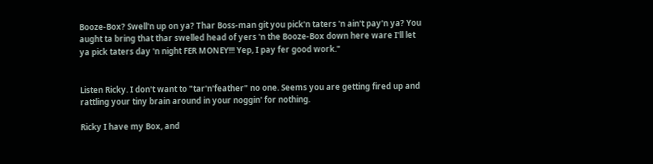Booze-Box? Swell'n up on ya? Thar Boss-man git you pick'n taters 'n ain't pay'n ya? You aught ta bring that thar swelled head of yers 'n the Booze-Box down here ware I'll let ya pick taters day 'n night FER MONEY!!! Yep, I pay fer good work."


Listen Ricky. I don't want to "tar'n'feather" no one. Seems you are getting fired up and rattling your tiny brain around in your noggin' for nothing.

Ricky I have my Box, and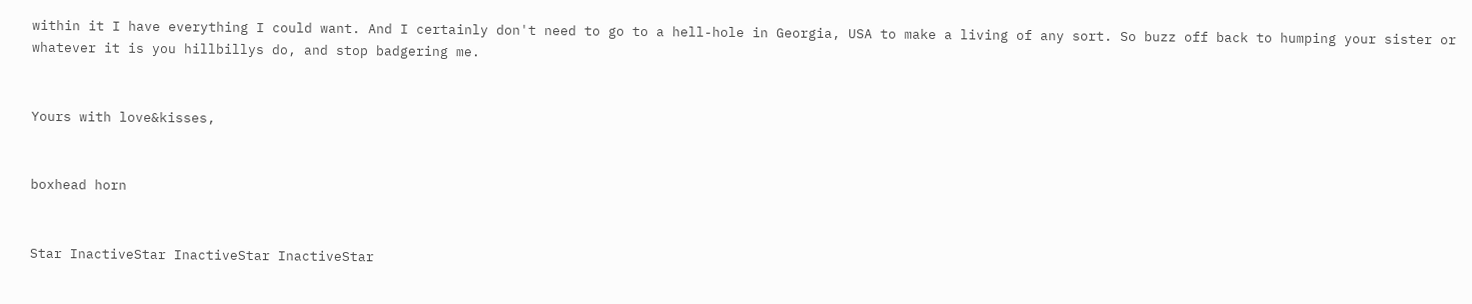within it I have everything I could want. And I certainly don't need to go to a hell-hole in Georgia, USA to make a living of any sort. So buzz off back to humping your sister or whatever it is you hillbillys do, and stop badgering me.


Yours with love&kisses,


boxhead horn


Star InactiveStar InactiveStar InactiveStar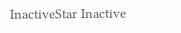InactiveStar Inactive